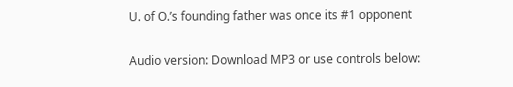U. of O.’s founding father was once its #1 opponent

Audio version: Download MP3 or use controls below: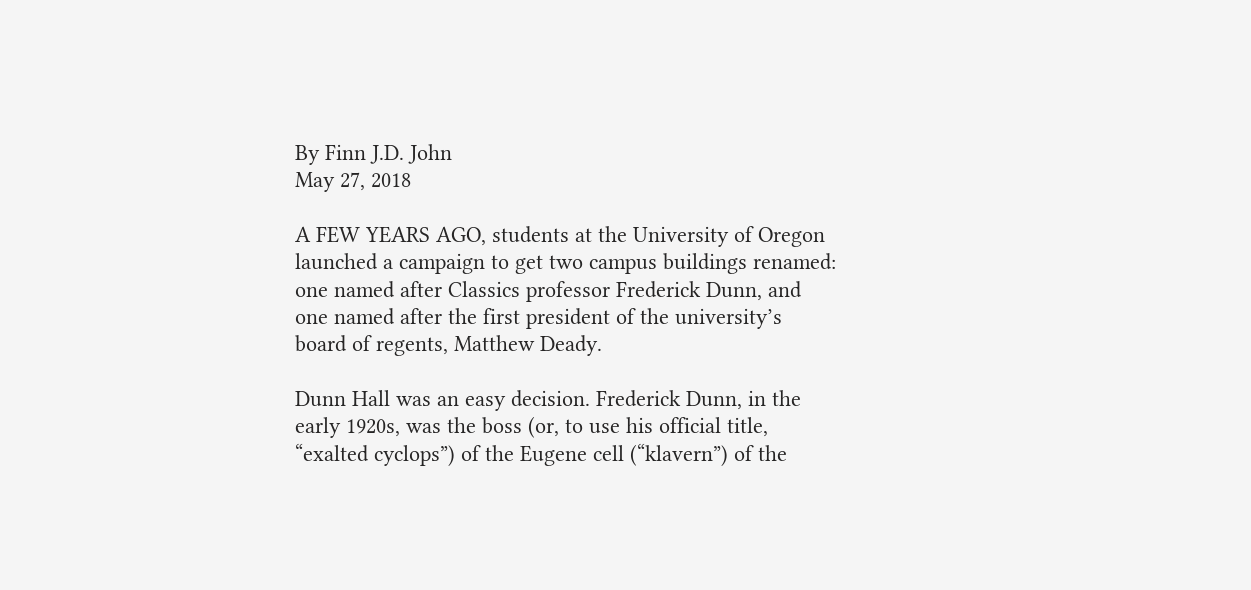By Finn J.D. John
May 27, 2018

A FEW YEARS AGO, students at the University of Oregon launched a campaign to get two campus buildings renamed: one named after Classics professor Frederick Dunn, and one named after the first president of the university’s board of regents, Matthew Deady.

Dunn Hall was an easy decision. Frederick Dunn, in the early 1920s, was the boss (or, to use his official title, “exalted cyclops”) of the Eugene cell (“klavern”) of the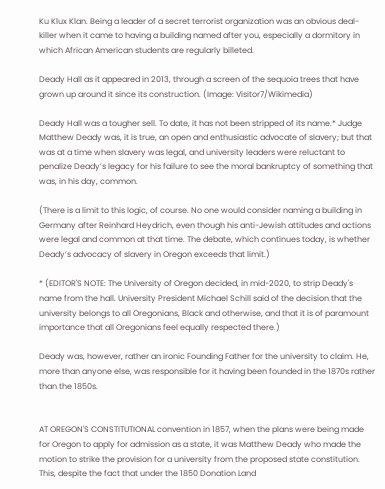Ku Klux Klan. Being a leader of a secret terrorist organization was an obvious deal-killer when it came to having a building named after you, especially a dormitory in which African American students are regularly billeted.

Deady Hall as it appeared in 2013, through a screen of the sequoia trees that have grown up around it since its construction. (Image: Visitor7/Wikimedia)

Deady Hall was a tougher sell. To date, it has not been stripped of its name.* Judge Matthew Deady was, it is true, an open and enthusiastic advocate of slavery; but that was at a time when slavery was legal, and university leaders were reluctant to penalize Deady’s legacy for his failure to see the moral bankruptcy of something that was, in his day, common.

(There is a limit to this logic, of course. No one would consider naming a building in Germany after Reinhard Heydrich, even though his anti-Jewish attitudes and actions were legal and common at that time. The debate, which continues today, is whether Deady’s advocacy of slavery in Oregon exceeds that limit.)

* (EDITOR'S NOTE: The University of Oregon decided, in mid-2020, to strip Deady's name from the hall. University President Michael Schill said of the decision that the university belongs to all Oregonians, Black and otherwise, and that it is of paramount importance that all Oregonians feel equally respected there.)

Deady was, however, rather an ironic Founding Father for the university to claim. He, more than anyone else, was responsible for it having been founded in the 1870s rather than the 1850s.


AT OREGON'S CONSTITUTIONAL convention in 1857, when the plans were being made for Oregon to apply for admission as a state, it was Matthew Deady who made the motion to strike the provision for a university from the proposed state constitution. This, despite the fact that under the 1850 Donation Land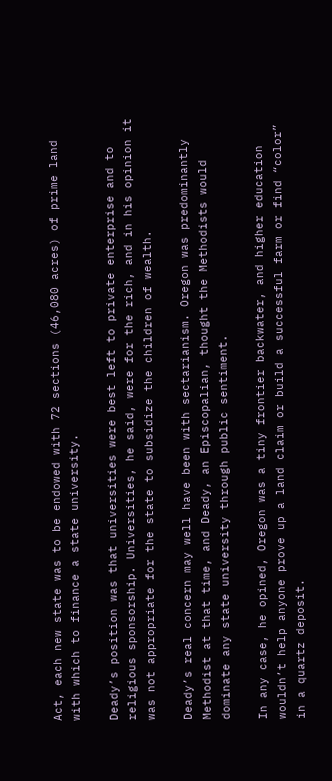Act, each new state was to be endowed with 72 sections (46,080 acres) of prime land with which to finance a state university.

Deady’s position was that universities were best left to private enterprise and to religious sponsorship. Universities, he said, were for the rich, and in his opinion it was not appropriate for the state to subsidize the children of wealth.

Deady’s real concern may well have been with sectarianism. Oregon was predominantly Methodist at that time, and Deady, an Episcopalian, thought the Methodists would dominate any state university through public sentiment.

In any case, he opined, Oregon was a tiny frontier backwater, and higher education wouldn’t help anyone prove up a land claim or build a successful farm or find “color” in a quartz deposit.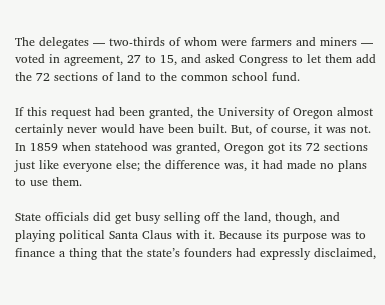The delegates — two-thirds of whom were farmers and miners — voted in agreement, 27 to 15, and asked Congress to let them add the 72 sections of land to the common school fund.

If this request had been granted, the University of Oregon almost certainly never would have been built. But, of course, it was not. In 1859 when statehood was granted, Oregon got its 72 sections just like everyone else; the difference was, it had made no plans to use them.

State officials did get busy selling off the land, though, and playing political Santa Claus with it. Because its purpose was to finance a thing that the state’s founders had expressly disclaimed,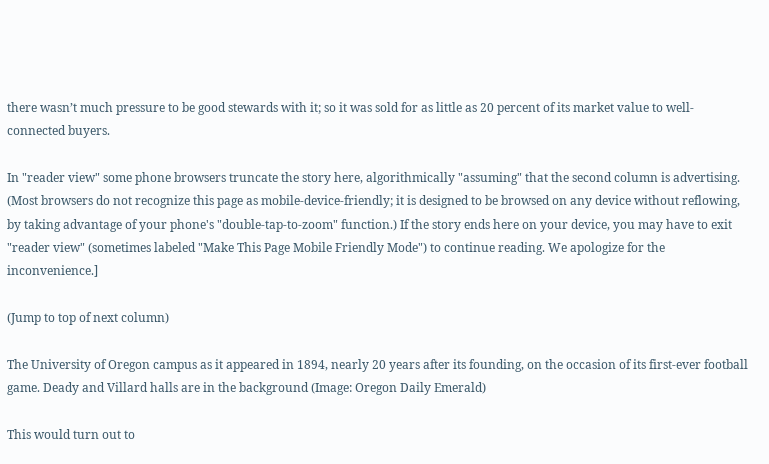there wasn’t much pressure to be good stewards with it; so it was sold for as little as 20 percent of its market value to well-connected buyers.

In "reader view" some phone browsers truncate the story here, algorithmically "assuming" that the second column is advertising. (Most browsers do not recognize this page as mobile-device-friendly; it is designed to be browsed on any device without reflowing, by taking advantage of your phone's "double-tap-to-zoom" function.) If the story ends here on your device, you may have to exit "reader view" (sometimes labeled "Make This Page Mobile Friendly Mode") to continue reading. We apologize for the inconvenience.]

(Jump to top of next column)

The University of Oregon campus as it appeared in 1894, nearly 20 years after its founding, on the occasion of its first-ever football game. Deady and Villard halls are in the background (Image: Oregon Daily Emerald)

This would turn out to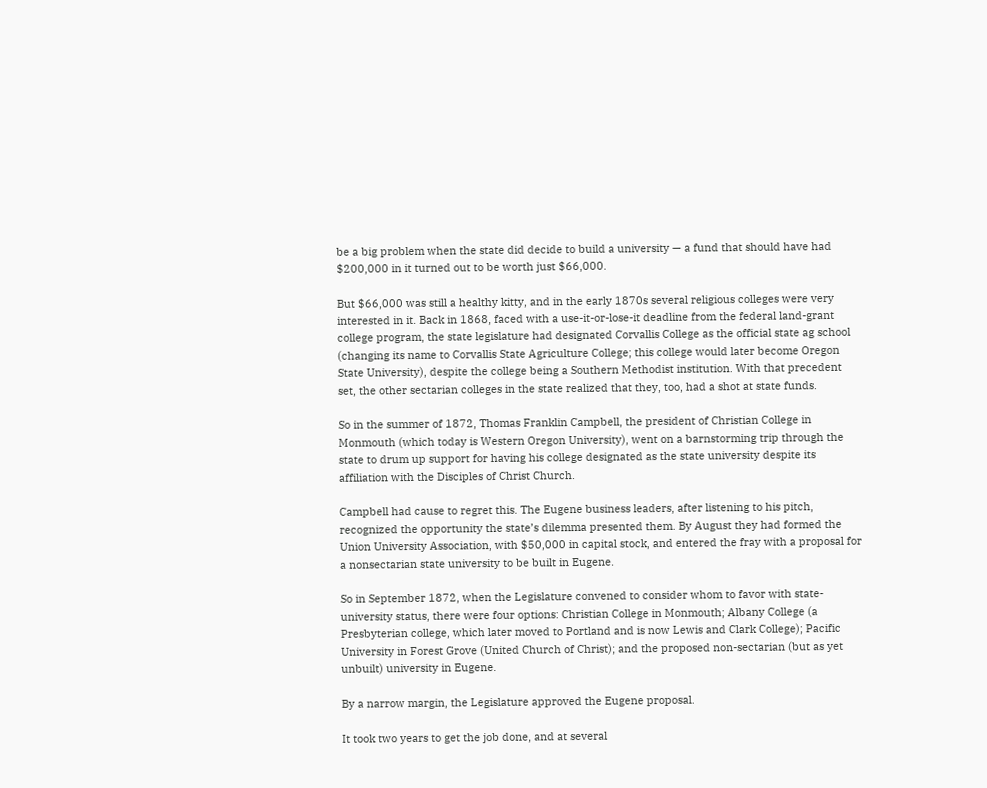be a big problem when the state did decide to build a university — a fund that should have had $200,000 in it turned out to be worth just $66,000.

But $66,000 was still a healthy kitty, and in the early 1870s several religious colleges were very interested in it. Back in 1868, faced with a use-it-or-lose-it deadline from the federal land-grant college program, the state legislature had designated Corvallis College as the official state ag school (changing its name to Corvallis State Agriculture College; this college would later become Oregon State University), despite the college being a Southern Methodist institution. With that precedent set, the other sectarian colleges in the state realized that they, too, had a shot at state funds.

So in the summer of 1872, Thomas Franklin Campbell, the president of Christian College in Monmouth (which today is Western Oregon University), went on a barnstorming trip through the state to drum up support for having his college designated as the state university despite its affiliation with the Disciples of Christ Church.

Campbell had cause to regret this. The Eugene business leaders, after listening to his pitch, recognized the opportunity the state’s dilemma presented them. By August they had formed the Union University Association, with $50,000 in capital stock, and entered the fray with a proposal for a nonsectarian state university to be built in Eugene.

So in September 1872, when the Legislature convened to consider whom to favor with state-university status, there were four options: Christian College in Monmouth; Albany College (a Presbyterian college, which later moved to Portland and is now Lewis and Clark College); Pacific University in Forest Grove (United Church of Christ); and the proposed non-sectarian (but as yet unbuilt) university in Eugene.

By a narrow margin, the Legislature approved the Eugene proposal.

It took two years to get the job done, and at several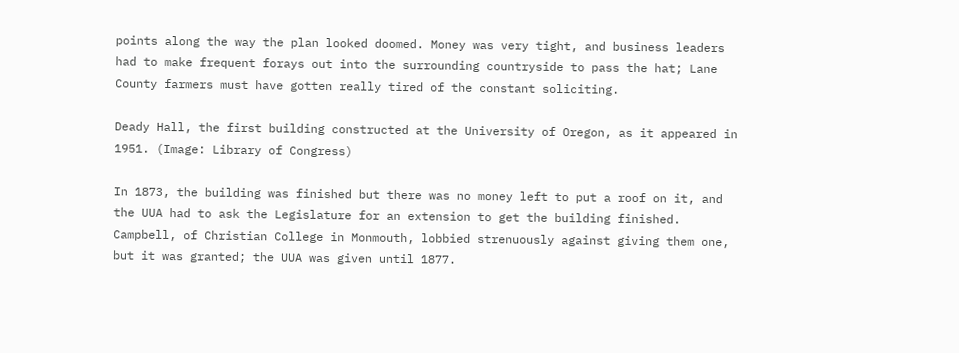points along the way the plan looked doomed. Money was very tight, and business leaders had to make frequent forays out into the surrounding countryside to pass the hat; Lane County farmers must have gotten really tired of the constant soliciting.

Deady Hall, the first building constructed at the University of Oregon, as it appeared in 1951. (Image: Library of Congress)

In 1873, the building was finished but there was no money left to put a roof on it, and the UUA had to ask the Legislature for an extension to get the building finished. Campbell, of Christian College in Monmouth, lobbied strenuously against giving them one, but it was granted; the UUA was given until 1877.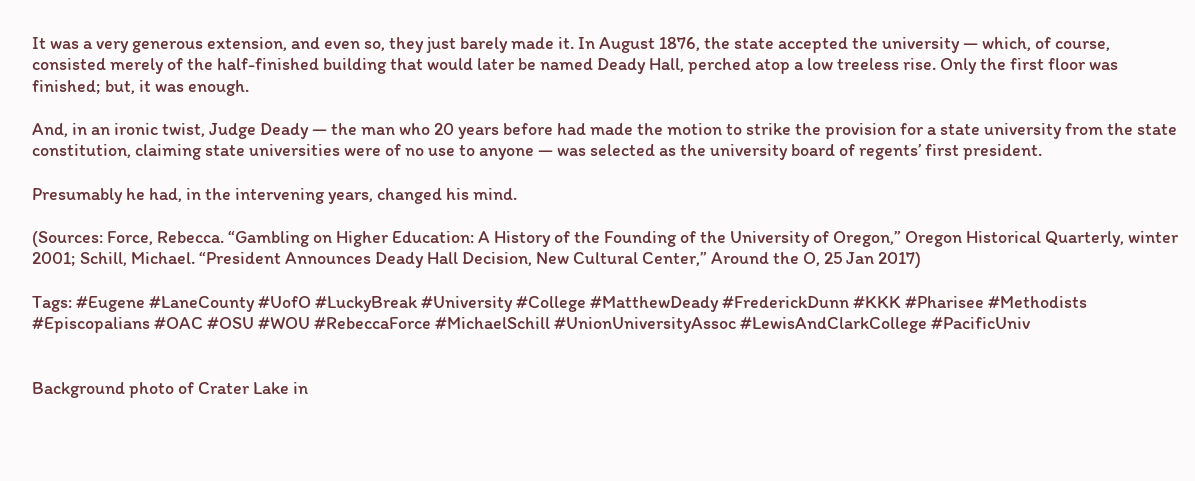It was a very generous extension, and even so, they just barely made it. In August 1876, the state accepted the university — which, of course, consisted merely of the half-finished building that would later be named Deady Hall, perched atop a low treeless rise. Only the first floor was finished; but, it was enough.

And, in an ironic twist, Judge Deady — the man who 20 years before had made the motion to strike the provision for a state university from the state constitution, claiming state universities were of no use to anyone — was selected as the university board of regents’ first president.

Presumably he had, in the intervening years, changed his mind.

(Sources: Force, Rebecca. “Gambling on Higher Education: A History of the Founding of the University of Oregon,” Oregon Historical Quarterly, winter 2001; Schill, Michael. “President Announces Deady Hall Decision, New Cultural Center,” Around the O, 25 Jan 2017)

Tags: #Eugene #LaneCounty #UofO #LuckyBreak #University #College #MatthewDeady #FrederickDunn #KKK #Pharisee #Methodists #Episcopalians #OAC #OSU #WOU #RebeccaForce #MichaelSchill #UnionUniversityAssoc #LewisAndClarkCollege #PacificUniv


Background photo of Crater Lake in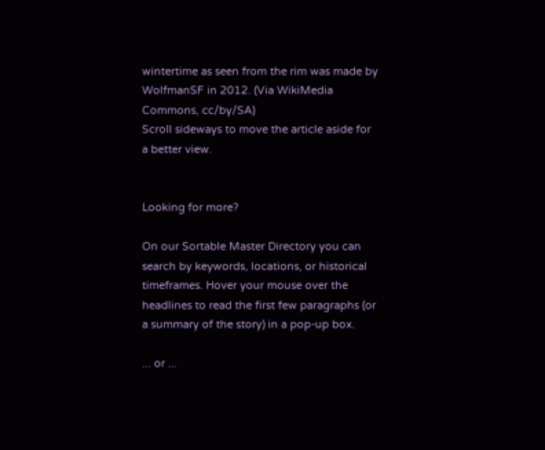wintertime as seen from the rim was made by WolfmanSF in 2012. (Via WikiMedia Commons, cc/by/SA)
Scroll sideways to move the article aside for a better view.


Looking for more?

On our Sortable Master Directory you can search by keywords, locations, or historical timeframes. Hover your mouse over the headlines to read the first few paragraphs (or a summary of the story) in a pop-up box.

... or ...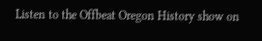Listen to the Offbeat Oregon History show on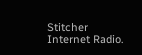Stitcher Internet Radio.